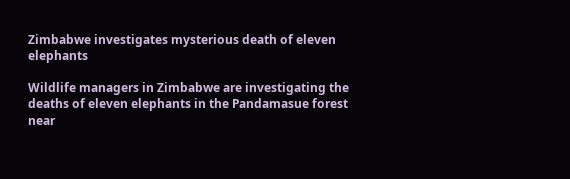Zimbabwe investigates mysterious death of eleven elephants

Wildlife managers in Zimbabwe are investigating the deaths of eleven elephants in the Pandamasue forest near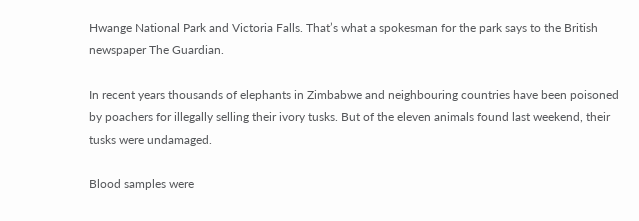Hwange National Park and Victoria Falls. That’s what a spokesman for the park says to the British newspaper The Guardian.

In recent years thousands of elephants in Zimbabwe and neighbouring countries have been poisoned by poachers for illegally selling their ivory tusks. But of the eleven animals found last weekend, their tusks were undamaged.

Blood samples were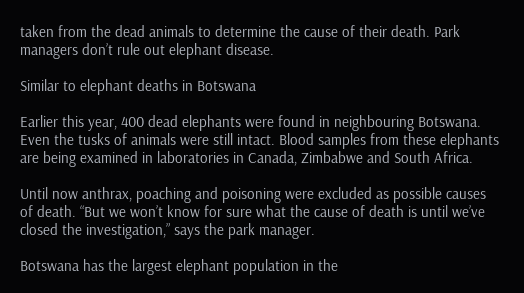taken from the dead animals to determine the cause of their death. Park managers don’t rule out elephant disease.

Similar to elephant deaths in Botswana

Earlier this year, 400 dead elephants were found in neighbouring Botswana. Even the tusks of animals were still intact. Blood samples from these elephants are being examined in laboratories in Canada, Zimbabwe and South Africa.

Until now anthrax, poaching and poisoning were excluded as possible causes of death. “But we won’t know for sure what the cause of death is until we’ve closed the investigation,” says the park manager.

Botswana has the largest elephant population in the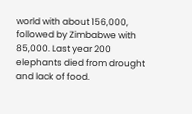world with about 156,000, followed by Zimbabwe with 85,000. Last year 200 elephants died from drought and lack of food.